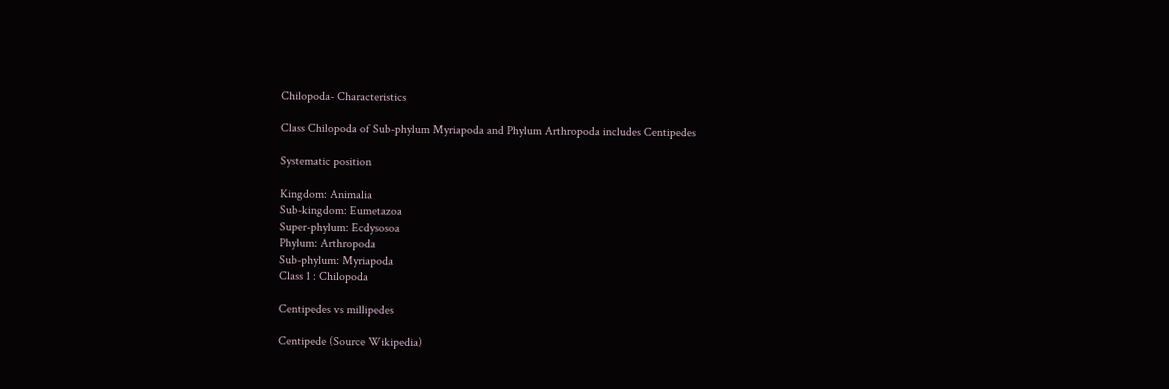Chilopoda- Characteristics

Class Chilopoda of Sub-phylum Myriapoda and Phylum Arthropoda includes Centipedes

Systematic position

Kingdom: Animalia
Sub-kingdom: Eumetazoa
Super-phylum: Ecdysosoa
Phylum: Arthropoda
Sub-phylum: Myriapoda
Class 1 : Chilopoda

Centipedes vs millipedes

Centipede (Source Wikipedia)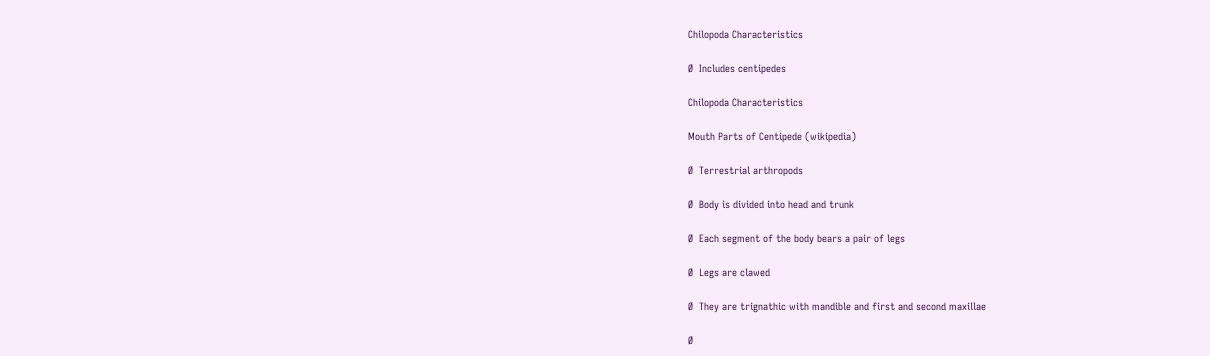Chilopoda Characteristics

Ø  Includes centipedes

Chilopoda Characteristics

Mouth Parts of Centipede (wikipedia)

Ø  Terrestrial arthropods

Ø  Body is divided into head and trunk

Ø  Each segment of the body bears a pair of legs

Ø  Legs are clawed

Ø  They are trignathic with mandible and first and second maxillae

Ø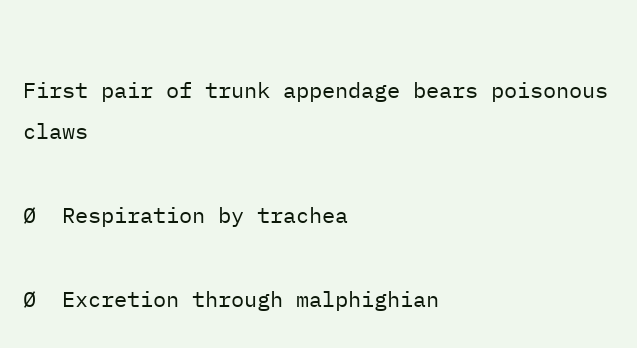First pair of trunk appendage bears poisonous claws

Ø  Respiration by trachea

Ø  Excretion through malphighian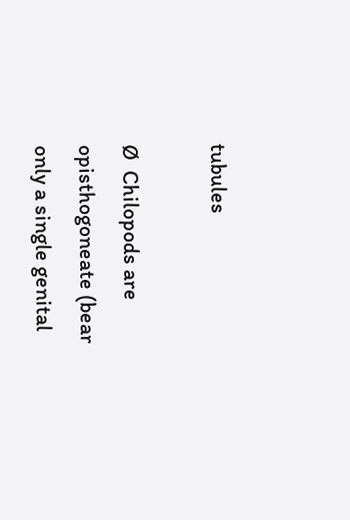tubules

Ø  Chilopods are opisthogoneate (bear only a single genital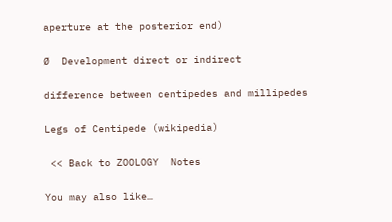aperture at the posterior end)

Ø  Development direct or indirect

difference between centipedes and millipedes

Legs of Centipede (wikipedia)

 << Back to ZOOLOGY  Notes

You may also like…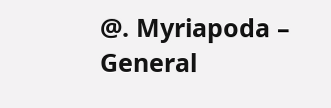@. Myriapoda – General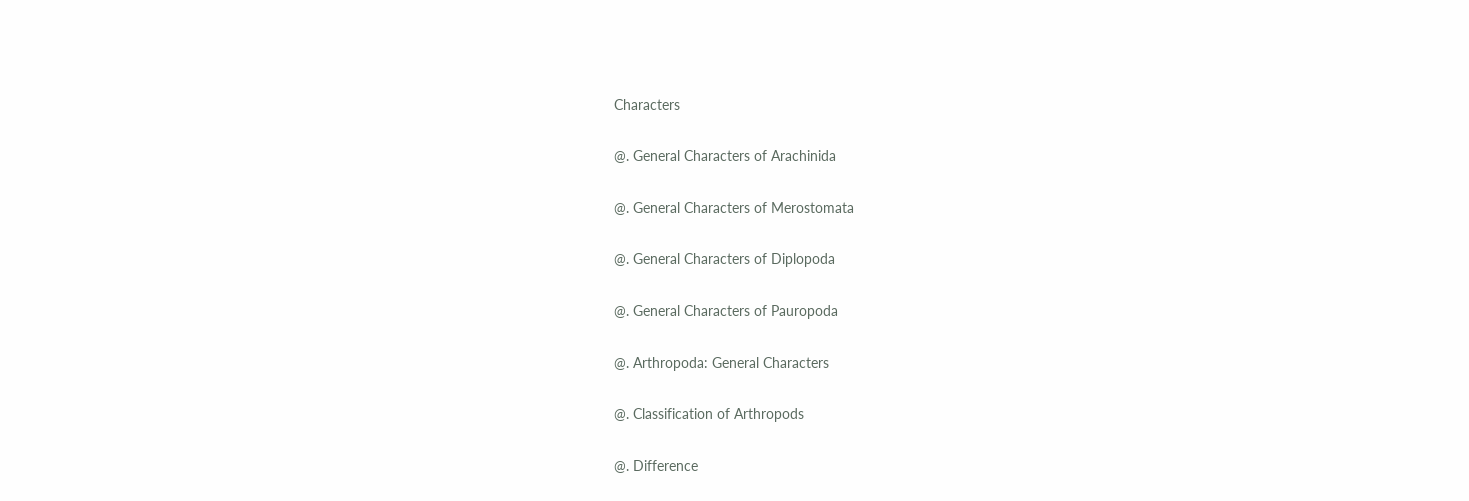Characters

@. General Characters of Arachinida

@. General Characters of Merostomata

@. General Characters of Diplopoda

@. General Characters of Pauropoda

@. Arthropoda: General Characters

@. Classification of Arthropods

@. Difference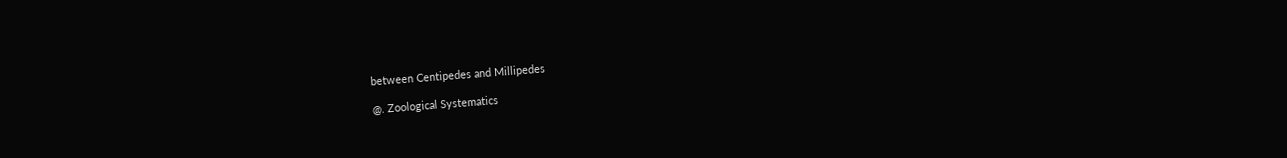between Centipedes and Millipedes

@. Zoological Systematics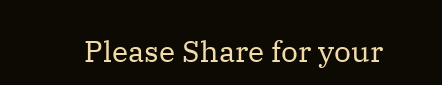Please Share for your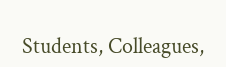Students, Colleagues,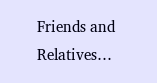Friends and Relatives…